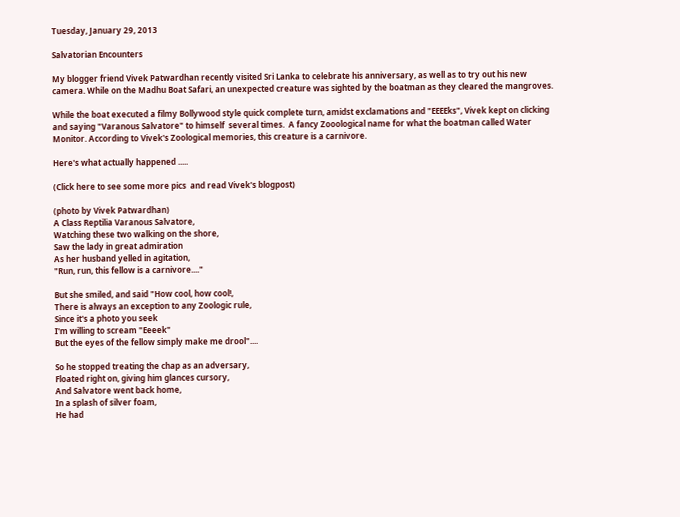Tuesday, January 29, 2013

Salvatorian Encounters

My blogger friend Vivek Patwardhan recently visited Sri Lanka to celebrate his anniversary, as well as to try out his new camera. While on the Madhu Boat Safari, an unexpected creature was sighted by the boatman as they cleared the mangroves.

While the boat executed a filmy Bollywood style quick complete turn, amidst exclamations and "EEEEks", Vivek kept on clicking and saying "Varanous Salvatore" to himself  several times.  A fancy Zooological name for what the boatman called Water Monitor. According to Vivek's Zoological memories, this creature is a carnivore.

Here's what actually happened .....

(Click here to see some more pics  and read Vivek's blogpost)

(photo by Vivek Patwardhan)
A Class Reptilia Varanous Salvatore,
Watching these two walking on the shore,
Saw the lady in great admiration
As her husband yelled in agitation,
"Run, run, this fellow is a carnivore...."

But she smiled, and said "How cool, how cool!,
There is always an exception to any Zoologic rule,
Since it's a photo you seek
I'm willing to scream "Eeeek"
But the eyes of the fellow simply make me drool"....

So he stopped treating the chap as an adversary,
Floated right on, giving him glances cursory,
And Salvatore went back home,
In a splash of silver foam,
He had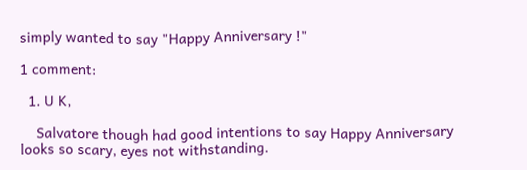simply wanted to say "Happy Anniversary !"

1 comment:

  1. U K,

    Salvatore though had good intentions to say Happy Anniversary looks so scary, eyes not withstanding.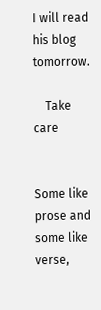I will read his blog tomorrow.

    Take care


Some like prose and some like verse,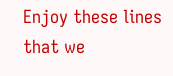Enjoy these lines that we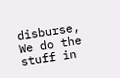disburse,
We do the stuff in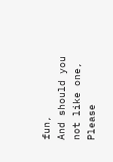fun,
And should you not like one,
Please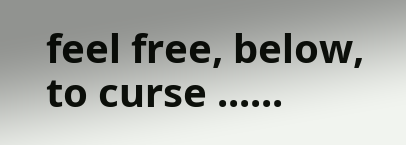feel free, below, to curse ......